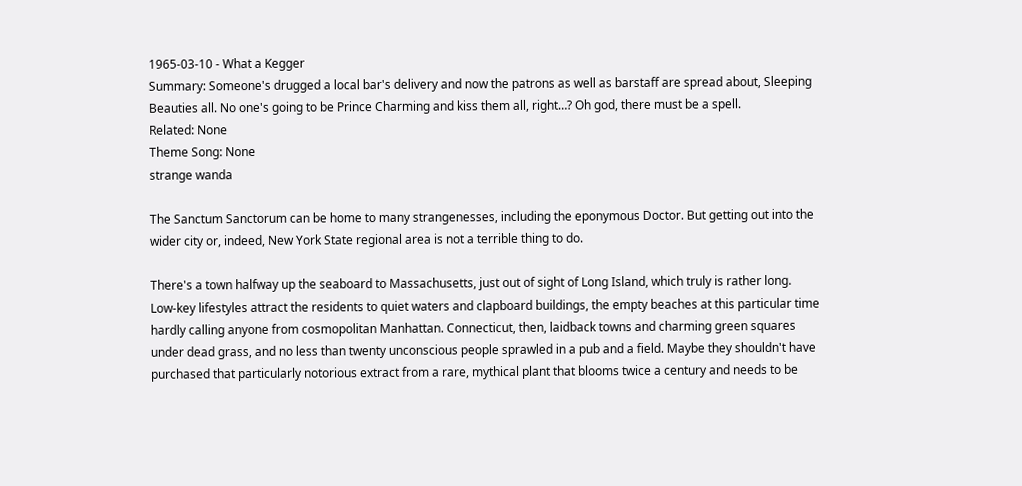1965-03-10 - What a Kegger
Summary: Someone's drugged a local bar's delivery and now the patrons as well as barstaff are spread about, Sleeping Beauties all. No one's going to be Prince Charming and kiss them all, right…? Oh god, there must be a spell.
Related: None
Theme Song: None
strange wanda

The Sanctum Sanctorum can be home to many strangenesses, including the eponymous Doctor. But getting out into the wider city or, indeed, New York State regional area is not a terrible thing to do.

There's a town halfway up the seaboard to Massachusetts, just out of sight of Long Island, which truly is rather long. Low-key lifestyles attract the residents to quiet waters and clapboard buildings, the empty beaches at this particular time hardly calling anyone from cosmopolitan Manhattan. Connecticut, then, laidback towns and charming green squares under dead grass, and no less than twenty unconscious people sprawled in a pub and a field. Maybe they shouldn't have purchased that particularly notorious extract from a rare, mythical plant that blooms twice a century and needs to be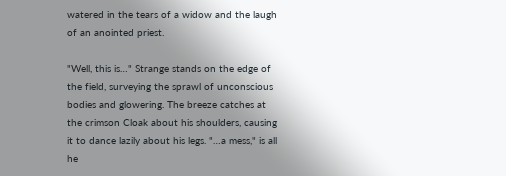watered in the tears of a widow and the laugh of an anointed priest.

"Well, this is…" Strange stands on the edge of the field, surveying the sprawl of unconscious bodies and glowering. The breeze catches at the crimson Cloak about his shoulders, causing it to dance lazily about his legs. "…a mess," is all he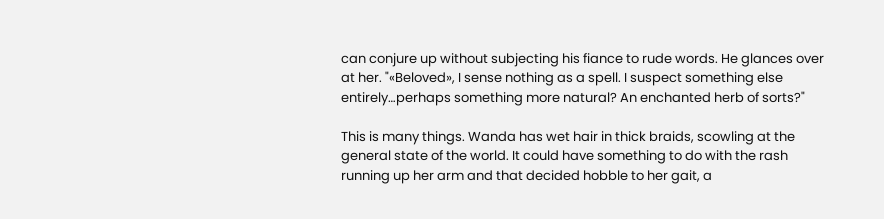can conjure up without subjecting his fiance to rude words. He glances over at her. "«Beloved», I sense nothing as a spell. I suspect something else entirely…perhaps something more natural? An enchanted herb of sorts?"

This is many things. Wanda has wet hair in thick braids, scowling at the general state of the world. It could have something to do with the rash running up her arm and that decided hobble to her gait, a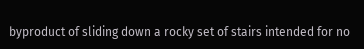byproduct of sliding down a rocky set of stairs intended for no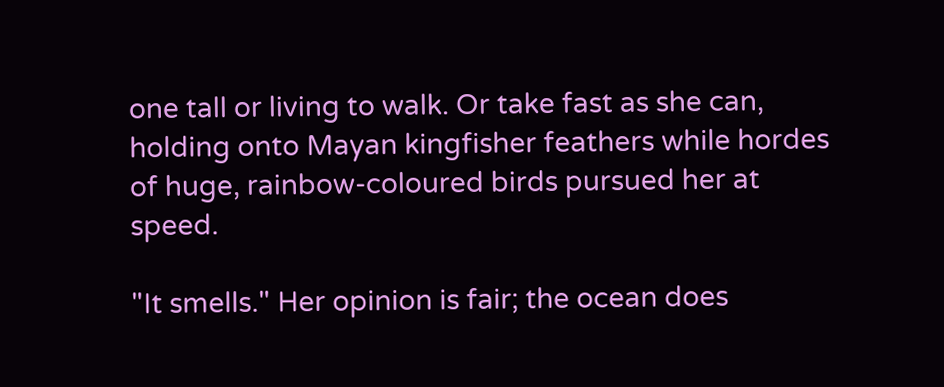one tall or living to walk. Or take fast as she can, holding onto Mayan kingfisher feathers while hordes of huge, rainbow-coloured birds pursued her at speed.

"It smells." Her opinion is fair; the ocean does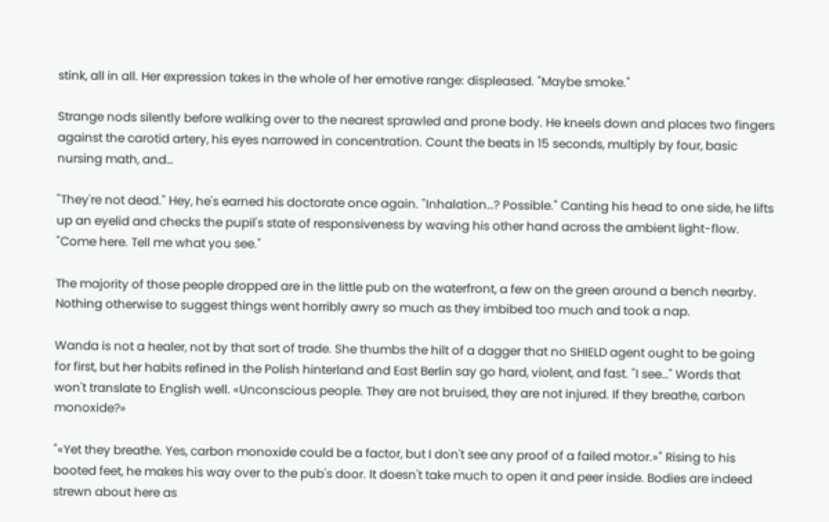stink, all in all. Her expression takes in the whole of her emotive range: displeased. "Maybe smoke."

Strange nods silently before walking over to the nearest sprawled and prone body. He kneels down and places two fingers against the carotid artery, his eyes narrowed in concentration. Count the beats in 15 seconds, multiply by four, basic nursing math, and…

"They're not dead." Hey, he's earned his doctorate once again. "Inhalation…? Possible." Canting his head to one side, he lifts up an eyelid and checks the pupil's state of responsiveness by waving his other hand across the ambient light-flow. "Come here. Tell me what you see."

The majority of those people dropped are in the little pub on the waterfront, a few on the green around a bench nearby. Nothing otherwise to suggest things went horribly awry so much as they imbibed too much and took a nap.

Wanda is not a healer, not by that sort of trade. She thumbs the hilt of a dagger that no SHIELD agent ought to be going for first, but her habits refined in the Polish hinterland and East Berlin say go hard, violent, and fast. "I see…" Words that won't translate to English well. «Unconscious people. They are not bruised, they are not injured. If they breathe, carbon monoxide?»

"«Yet they breathe. Yes, carbon monoxide could be a factor, but I don't see any proof of a failed motor.»" Rising to his booted feet, he makes his way over to the pub's door. It doesn't take much to open it and peer inside. Bodies are indeed strewn about here as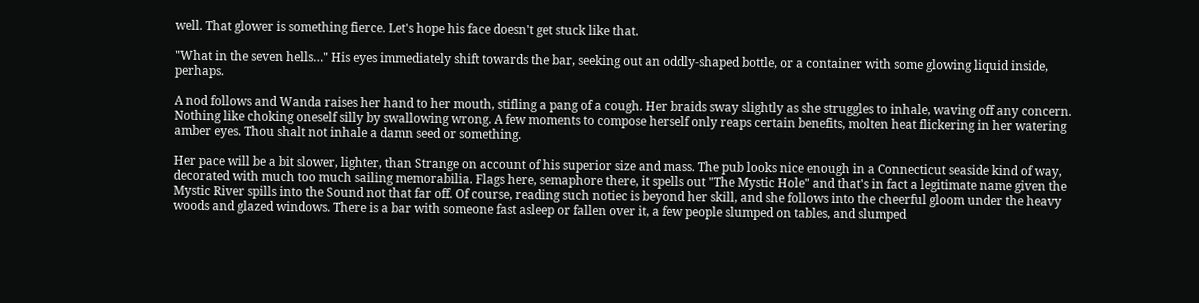well. That glower is something fierce. Let's hope his face doesn't get stuck like that.

"What in the seven hells…" His eyes immediately shift towards the bar, seeking out an oddly-shaped bottle, or a container with some glowing liquid inside, perhaps.

A nod follows and Wanda raises her hand to her mouth, stifling a pang of a cough. Her braids sway slightly as she struggles to inhale, waving off any concern. Nothing like choking oneself silly by swallowing wrong. A few moments to compose herself only reaps certain benefits, molten heat flickering in her watering amber eyes. Thou shalt not inhale a damn seed or something.

Her pace will be a bit slower, lighter, than Strange on account of his superior size and mass. The pub looks nice enough in a Connecticut seaside kind of way, decorated with much too much sailing memorabilia. Flags here, semaphore there, it spells out "The Mystic Hole" and that's in fact a legitimate name given the Mystic River spills into the Sound not that far off. Of course, reading such notiec is beyond her skill, and she follows into the cheerful gloom under the heavy woods and glazed windows. There is a bar with someone fast asleep or fallen over it, a few people slumped on tables, and slumped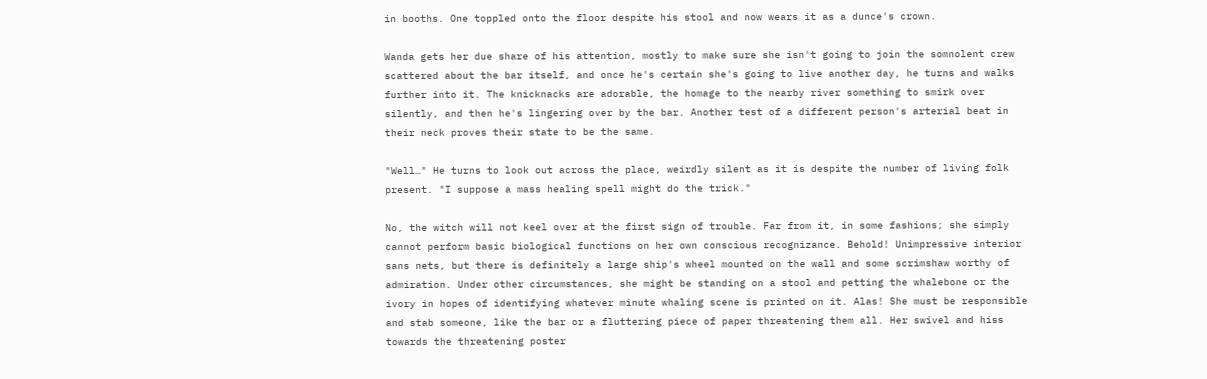in booths. One toppled onto the floor despite his stool and now wears it as a dunce's crown.

Wanda gets her due share of his attention, mostly to make sure she isn't going to join the somnolent crew scattered about the bar itself, and once he's certain she's going to live another day, he turns and walks further into it. The knicknacks are adorable, the homage to the nearby river something to smirk over silently, and then he's lingering over by the bar. Another test of a different person's arterial beat in their neck proves their state to be the same.

"Well…" He turns to look out across the place, weirdly silent as it is despite the number of living folk present. "I suppose a mass healing spell might do the trick."

No, the witch will not keel over at the first sign of trouble. Far from it, in some fashions; she simply cannot perform basic biological functions on her own conscious recognizance. Behold! Unimpressive interior sans nets, but there is definitely a large ship's wheel mounted on the wall and some scrimshaw worthy of admiration. Under other circumstances, she might be standing on a stool and petting the whalebone or the ivory in hopes of identifying whatever minute whaling scene is printed on it. Alas! She must be responsible and stab someone, like the bar or a fluttering piece of paper threatening them all. Her swivel and hiss towards the threatening poster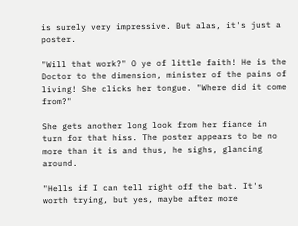is surely very impressive. But alas, it's just a poster.

"Will that work?" O ye of little faith! He is the Doctor to the dimension, minister of the pains of living! She clicks her tongue. "Where did it come from?"

She gets another long look from her fiance in turn for that hiss. The poster appears to be no more than it is and thus, he sighs, glancing around.

"Hells if I can tell right off the bat. It's worth trying, but yes, maybe after more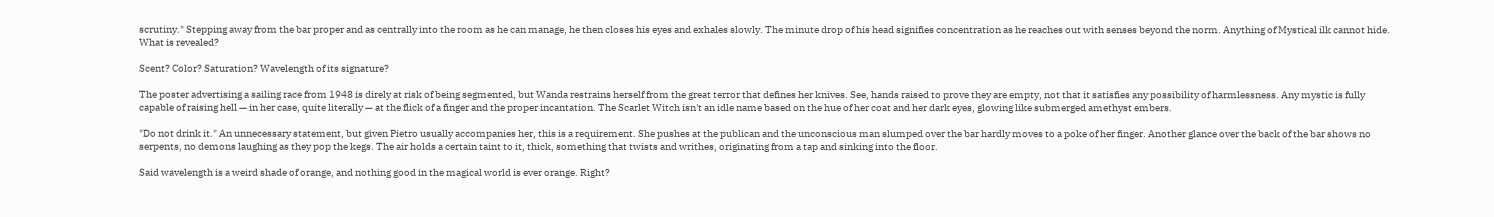scrutiny." Stepping away from the bar proper and as centrally into the room as he can manage, he then closes his eyes and exhales slowly. The minute drop of his head signifies concentration as he reaches out with senses beyond the norm. Anything of Mystical ilk cannot hide. What is revealed?

Scent? Color? Saturation? Wavelength of its signature?

The poster advertising a sailing race from 1948 is direly at risk of being segmented, but Wanda restrains herself from the great terror that defines her knives. See, hands raised to prove they are empty, not that it satisfies any possibility of harmlessness. Any mystic is fully capable of raising hell — in her case, quite literally — at the flick of a finger and the proper incantation. The Scarlet Witch isn't an idle name based on the hue of her coat and her dark eyes, glowing like submerged amethyst embers.

"Do not drink it." An unnecessary statement, but given Pietro usually accompanies her, this is a requirement. She pushes at the publican and the unconscious man slumped over the bar hardly moves to a poke of her finger. Another glance over the back of the bar shows no serpents, no demons laughing as they pop the kegs. The air holds a certain taint to it, thick, something that twists and writhes, originating from a tap and sinking into the floor.

Said wavelength is a weird shade of orange, and nothing good in the magical world is ever orange. Right?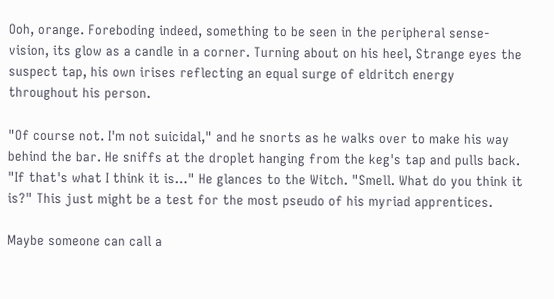Ooh, orange. Foreboding indeed, something to be seen in the peripheral sense-vision, its glow as a candle in a corner. Turning about on his heel, Strange eyes the suspect tap, his own irises reflecting an equal surge of eldritch energy throughout his person.

"Of course not. I'm not suicidal," and he snorts as he walks over to make his way behind the bar. He sniffs at the droplet hanging from the keg's tap and pulls back. "If that's what I think it is…" He glances to the Witch. "Smell. What do you think it is?" This just might be a test for the most pseudo of his myriad apprentices.

Maybe someone can call a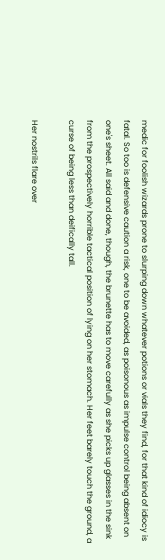medic for foolish wizards prone to slurping down whatever potions or vials they find, for that kind of idiocy is fatal. So too is defensive caution a risk, one to be avoided, as poisonous as impulse control being absent on one's sheet. All said and done, though, the brunette has to move carefully as she picks up glasses in the sink from the prospectively horrible tactical position of lying on her stomach. Her feet barely touch the ground, a curse of being less than deifically tall.

Her nostrils flare over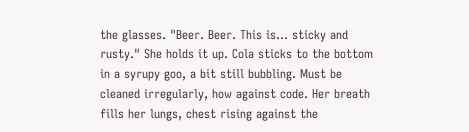the glasses. "Beer. Beer. This is… sticky and rusty." She holds it up. Cola sticks to the bottom in a syrupy goo, a bit still bubbling. Must be cleaned irregularly, how against code. Her breath fills her lungs, chest rising against the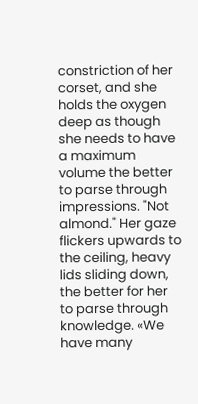constriction of her corset, and she holds the oxygen deep as though she needs to have a maximum volume the better to parse through impressions. "Not almond." Her gaze flickers upwards to the ceiling, heavy lids sliding down, the better for her to parse through knowledge. «We have many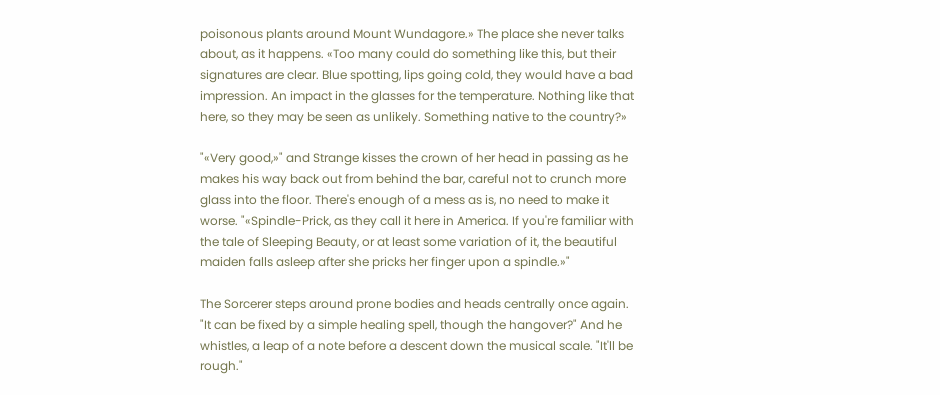poisonous plants around Mount Wundagore.» The place she never talks about, as it happens. «Too many could do something like this, but their signatures are clear. Blue spotting, lips going cold, they would have a bad impression. An impact in the glasses for the temperature. Nothing like that here, so they may be seen as unlikely. Something native to the country?»

"«Very good,»" and Strange kisses the crown of her head in passing as he makes his way back out from behind the bar, careful not to crunch more glass into the floor. There's enough of a mess as is, no need to make it worse. "«Spindle-Prick, as they call it here in America. If you're familiar with the tale of Sleeping Beauty, or at least some variation of it, the beautiful maiden falls asleep after she pricks her finger upon a spindle.»"

The Sorcerer steps around prone bodies and heads centrally once again. "It can be fixed by a simple healing spell, though the hangover?" And he whistles, a leap of a note before a descent down the musical scale. "It'll be rough."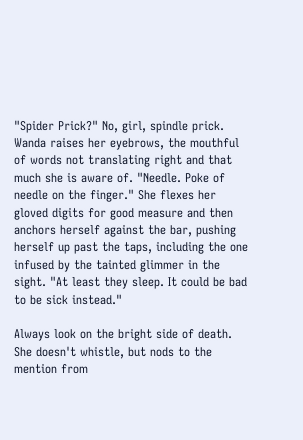"Spider Prick?" No, girl, spindle prick. Wanda raises her eyebrows, the mouthful of words not translating right and that much she is aware of. "Needle. Poke of needle on the finger." She flexes her gloved digits for good measure and then anchors herself against the bar, pushing herself up past the taps, including the one infused by the tainted glimmer in the sight. "At least they sleep. It could be bad to be sick instead."

Always look on the bright side of death. She doesn't whistle, but nods to the mention from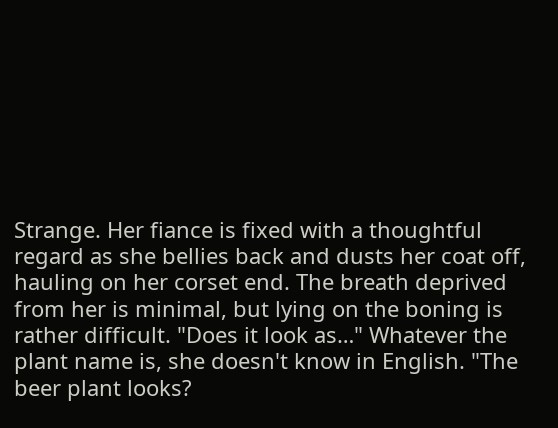Strange. Her fiance is fixed with a thoughtful regard as she bellies back and dusts her coat off, hauling on her corset end. The breath deprived from her is minimal, but lying on the boning is rather difficult. "Does it look as…" Whatever the plant name is, she doesn't know in English. "The beer plant looks?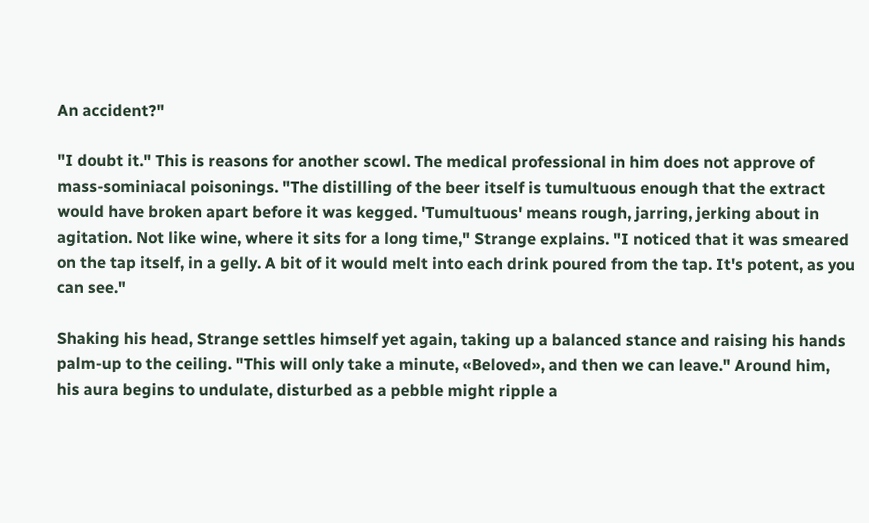An accident?"

"I doubt it." This is reasons for another scowl. The medical professional in him does not approve of mass-sominiacal poisonings. "The distilling of the beer itself is tumultuous enough that the extract would have broken apart before it was kegged. 'Tumultuous' means rough, jarring, jerking about in agitation. Not like wine, where it sits for a long time," Strange explains. "I noticed that it was smeared on the tap itself, in a gelly. A bit of it would melt into each drink poured from the tap. It's potent, as you can see."

Shaking his head, Strange settles himself yet again, taking up a balanced stance and raising his hands palm-up to the ceiling. "This will only take a minute, «Beloved», and then we can leave." Around him, his aura begins to undulate, disturbed as a pebble might ripple a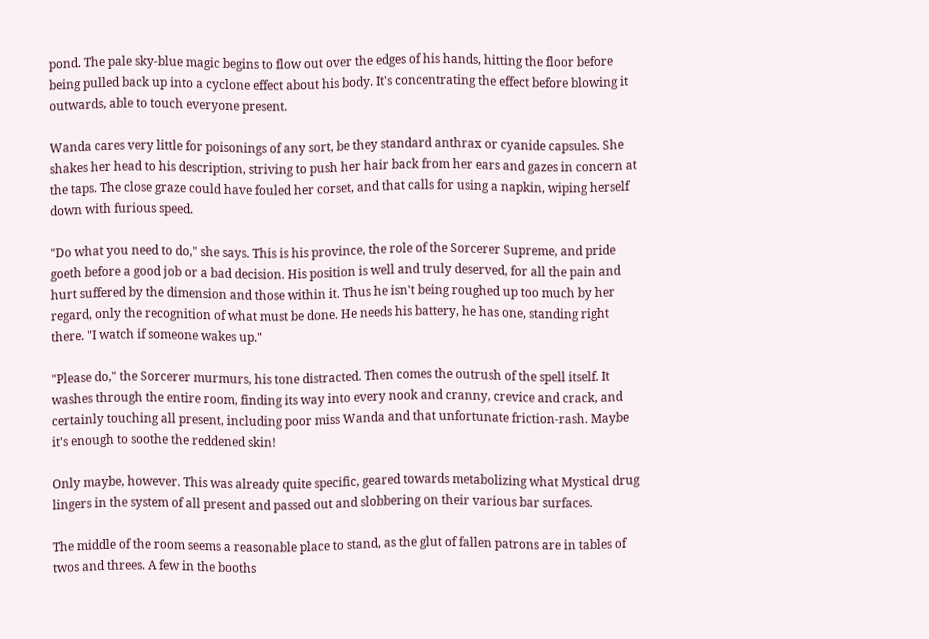pond. The pale sky-blue magic begins to flow out over the edges of his hands, hitting the floor before being pulled back up into a cyclone effect about his body. It's concentrating the effect before blowing it outwards, able to touch everyone present.

Wanda cares very little for poisonings of any sort, be they standard anthrax or cyanide capsules. She shakes her head to his description, striving to push her hair back from her ears and gazes in concern at the taps. The close graze could have fouled her corset, and that calls for using a napkin, wiping herself down with furious speed.

"Do what you need to do," she says. This is his province, the role of the Sorcerer Supreme, and pride goeth before a good job or a bad decision. His position is well and truly deserved, for all the pain and hurt suffered by the dimension and those within it. Thus he isn't being roughed up too much by her regard, only the recognition of what must be done. He needs his battery, he has one, standing right there. "I watch if someone wakes up."

"Please do," the Sorcerer murmurs, his tone distracted. Then comes the outrush of the spell itself. It washes through the entire room, finding its way into every nook and cranny, crevice and crack, and certainly touching all present, including poor miss Wanda and that unfortunate friction-rash. Maybe it's enough to soothe the reddened skin!

Only maybe, however. This was already quite specific, geared towards metabolizing what Mystical drug lingers in the system of all present and passed out and slobbering on their various bar surfaces.

The middle of the room seems a reasonable place to stand, as the glut of fallen patrons are in tables of twos and threes. A few in the booths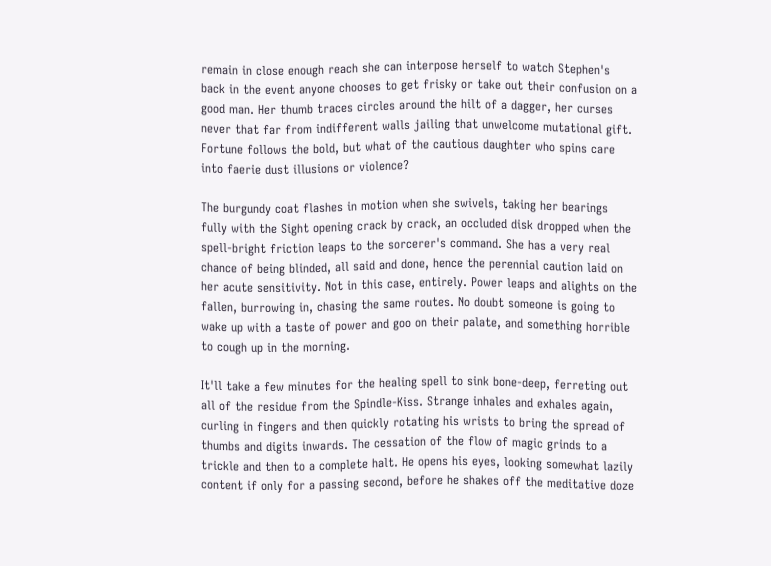remain in close enough reach she can interpose herself to watch Stephen's back in the event anyone chooses to get frisky or take out their confusion on a good man. Her thumb traces circles around the hilt of a dagger, her curses never that far from indifferent walls jailing that unwelcome mutational gift. Fortune follows the bold, but what of the cautious daughter who spins care into faerie dust illusions or violence?

The burgundy coat flashes in motion when she swivels, taking her bearings fully with the Sight opening crack by crack, an occluded disk dropped when the spell-bright friction leaps to the sorcerer's command. She has a very real chance of being blinded, all said and done, hence the perennial caution laid on her acute sensitivity. Not in this case, entirely. Power leaps and alights on the fallen, burrowing in, chasing the same routes. No doubt someone is going to wake up with a taste of power and goo on their palate, and something horrible to cough up in the morning.

It'll take a few minutes for the healing spell to sink bone-deep, ferreting out all of the residue from the Spindle-Kiss. Strange inhales and exhales again, curling in fingers and then quickly rotating his wrists to bring the spread of thumbs and digits inwards. The cessation of the flow of magic grinds to a trickle and then to a complete halt. He opens his eyes, looking somewhat lazily content if only for a passing second, before he shakes off the meditative doze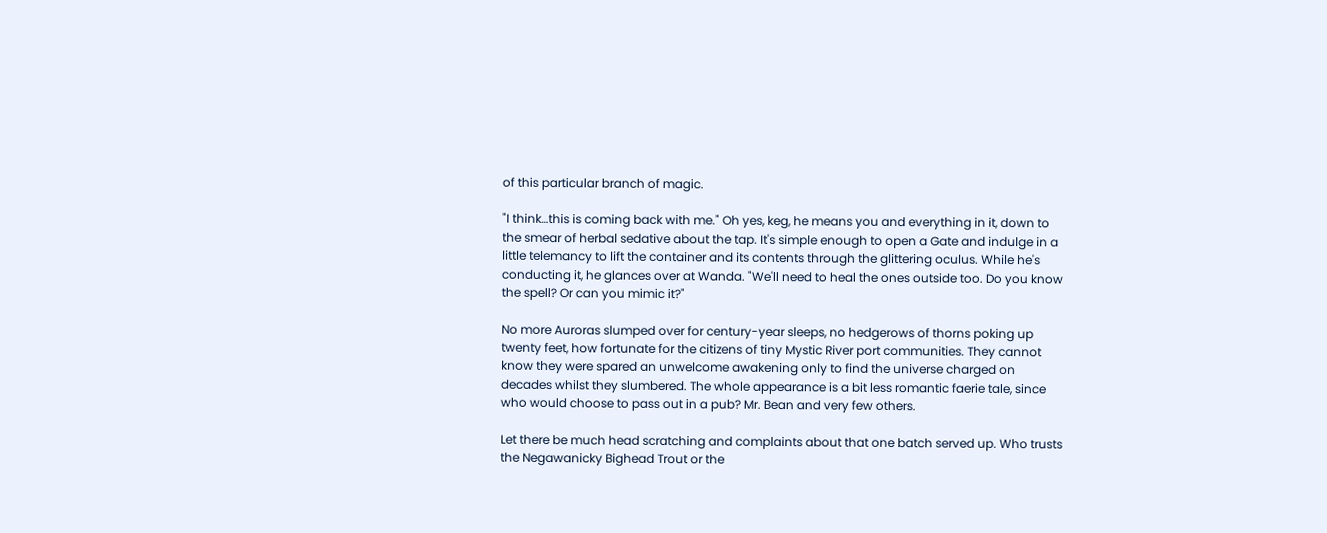of this particular branch of magic.

"I think…this is coming back with me." Oh yes, keg, he means you and everything in it, down to the smear of herbal sedative about the tap. It's simple enough to open a Gate and indulge in a little telemancy to lift the container and its contents through the glittering oculus. While he's conducting it, he glances over at Wanda. "We'll need to heal the ones outside too. Do you know the spell? Or can you mimic it?"

No more Auroras slumped over for century-year sleeps, no hedgerows of thorns poking up twenty feet, how fortunate for the citizens of tiny Mystic River port communities. They cannot know they were spared an unwelcome awakening only to find the universe charged on decades whilst they slumbered. The whole appearance is a bit less romantic faerie tale, since who would choose to pass out in a pub? Mr. Bean and very few others.

Let there be much head scratching and complaints about that one batch served up. Who trusts the Negawanicky Bighead Trout or the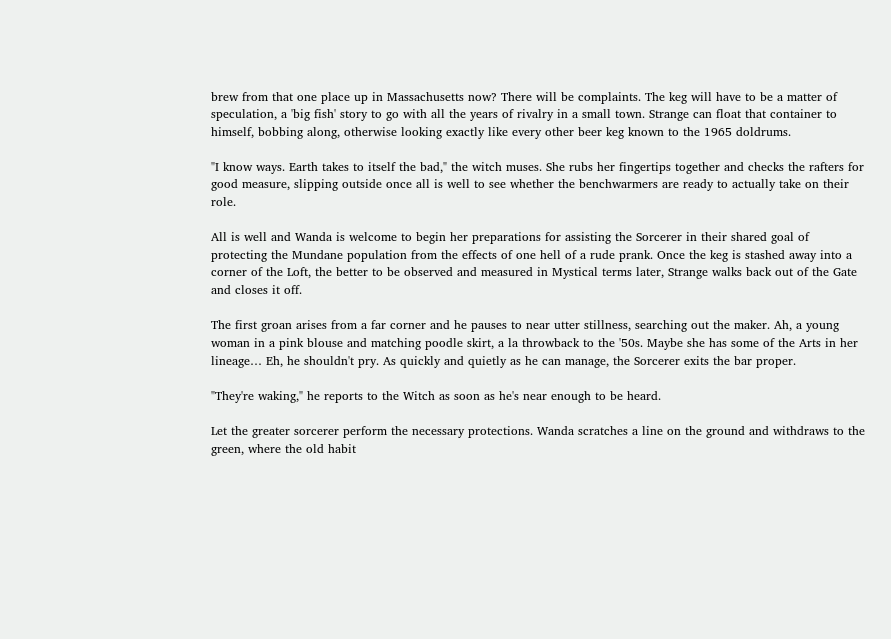brew from that one place up in Massachusetts now? There will be complaints. The keg will have to be a matter of speculation, a 'big fish' story to go with all the years of rivalry in a small town. Strange can float that container to himself, bobbing along, otherwise looking exactly like every other beer keg known to the 1965 doldrums.

"I know ways. Earth takes to itself the bad," the witch muses. She rubs her fingertips together and checks the rafters for good measure, slipping outside once all is well to see whether the benchwarmers are ready to actually take on their role.

All is well and Wanda is welcome to begin her preparations for assisting the Sorcerer in their shared goal of protecting the Mundane population from the effects of one hell of a rude prank. Once the keg is stashed away into a corner of the Loft, the better to be observed and measured in Mystical terms later, Strange walks back out of the Gate and closes it off.

The first groan arises from a far corner and he pauses to near utter stillness, searching out the maker. Ah, a young woman in a pink blouse and matching poodle skirt, a la throwback to the '50s. Maybe she has some of the Arts in her lineage… Eh, he shouldn't pry. As quickly and quietly as he can manage, the Sorcerer exits the bar proper.

"They're waking," he reports to the Witch as soon as he's near enough to be heard.

Let the greater sorcerer perform the necessary protections. Wanda scratches a line on the ground and withdraws to the green, where the old habit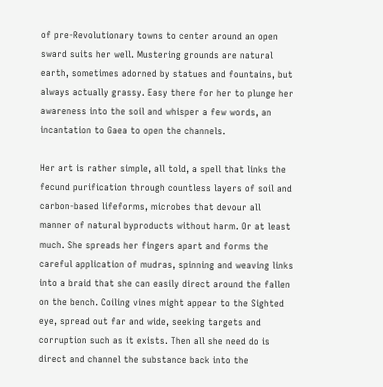of pre-Revolutionary towns to center around an open sward suits her well. Mustering grounds are natural earth, sometimes adorned by statues and fountains, but always actually grassy. Easy there for her to plunge her awareness into the soil and whisper a few words, an incantation to Gaea to open the channels.

Her art is rather simple, all told, a spell that links the fecund purification through countless layers of soil and carbon-based lifeforms, microbes that devour all manner of natural byproducts without harm. Or at least much. She spreads her fingers apart and forms the careful application of mudras, spinning and weaving links into a braid that she can easily direct around the fallen on the bench. Coiling vines might appear to the Sighted eye, spread out far and wide, seeking targets and corruption such as it exists. Then all she need do is direct and channel the substance back into the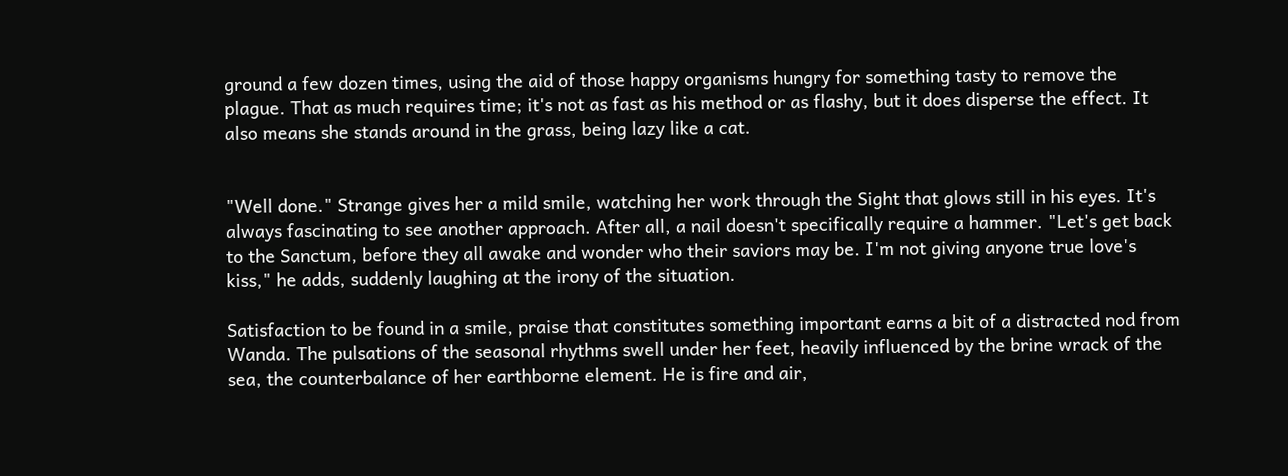ground a few dozen times, using the aid of those happy organisms hungry for something tasty to remove the plague. That as much requires time; it's not as fast as his method or as flashy, but it does disperse the effect. It also means she stands around in the grass, being lazy like a cat.


"Well done." Strange gives her a mild smile, watching her work through the Sight that glows still in his eyes. It's always fascinating to see another approach. After all, a nail doesn't specifically require a hammer. "Let's get back to the Sanctum, before they all awake and wonder who their saviors may be. I'm not giving anyone true love's kiss," he adds, suddenly laughing at the irony of the situation.

Satisfaction to be found in a smile, praise that constitutes something important earns a bit of a distracted nod from Wanda. The pulsations of the seasonal rhythms swell under her feet, heavily influenced by the brine wrack of the sea, the counterbalance of her earthborne element. He is fire and air,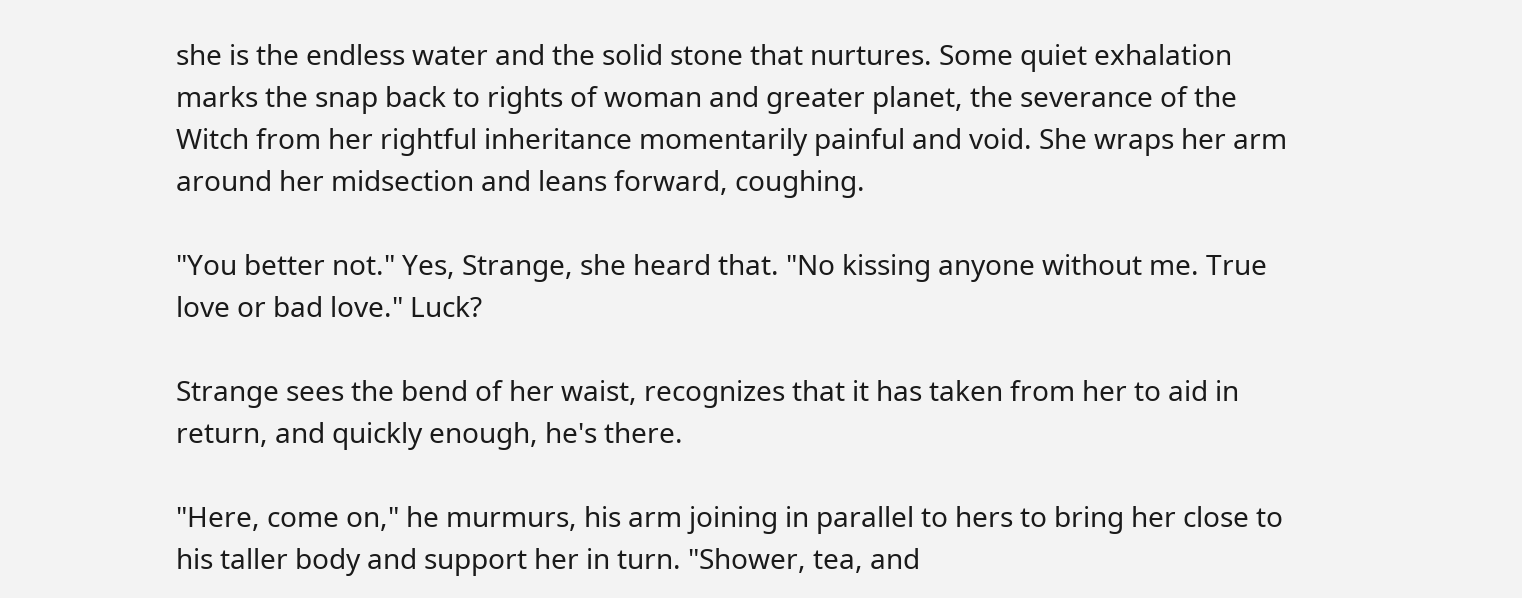she is the endless water and the solid stone that nurtures. Some quiet exhalation marks the snap back to rights of woman and greater planet, the severance of the Witch from her rightful inheritance momentarily painful and void. She wraps her arm around her midsection and leans forward, coughing.

"You better not." Yes, Strange, she heard that. "No kissing anyone without me. True love or bad love." Luck?

Strange sees the bend of her waist, recognizes that it has taken from her to aid in return, and quickly enough, he's there.

"Here, come on," he murmurs, his arm joining in parallel to hers to bring her close to his taller body and support her in turn. "Shower, tea, and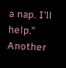a nap. I'll help." Another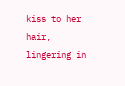kiss to her hair, lingering in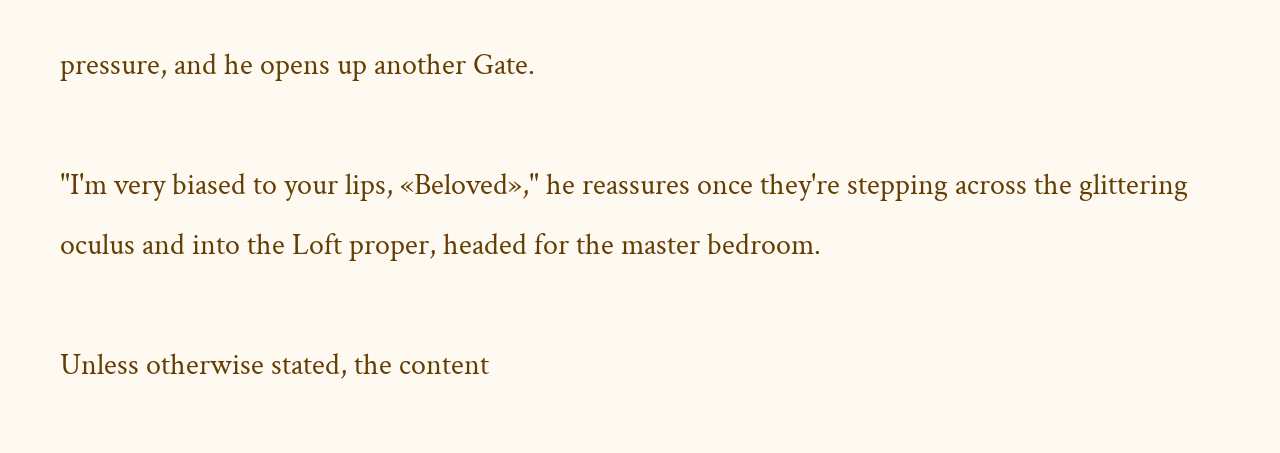pressure, and he opens up another Gate.

"I'm very biased to your lips, «Beloved»," he reassures once they're stepping across the glittering oculus and into the Loft proper, headed for the master bedroom.

Unless otherwise stated, the content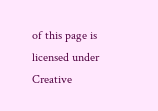of this page is licensed under Creative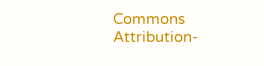Commons Attribution-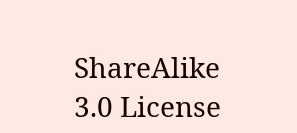ShareAlike 3.0 License